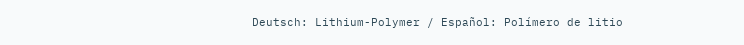Deutsch: Lithium-Polymer / Español: Polímero de litio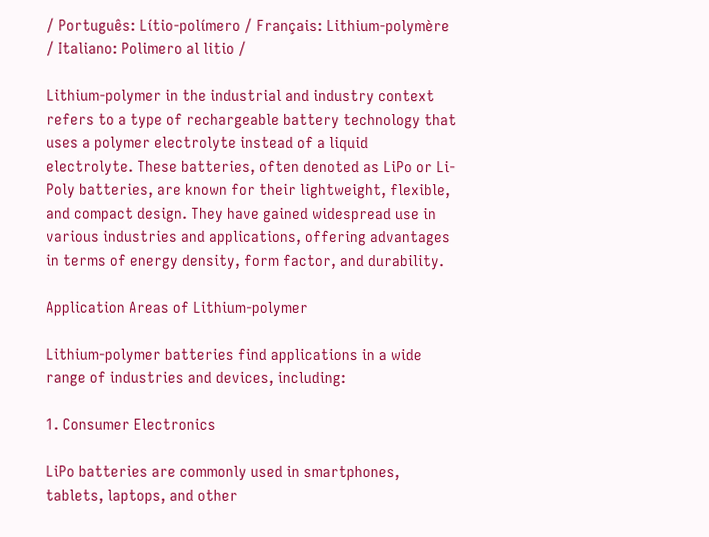/ Português: Lítio-polímero / Français: Lithium-polymère / Italiano: Polimero al litio /

Lithium-polymer in the industrial and industry context refers to a type of rechargeable battery technology that uses a polymer electrolyte instead of a liquid electrolyte. These batteries, often denoted as LiPo or Li-Poly batteries, are known for their lightweight, flexible, and compact design. They have gained widespread use in various industries and applications, offering advantages in terms of energy density, form factor, and durability.

Application Areas of Lithium-polymer

Lithium-polymer batteries find applications in a wide range of industries and devices, including:

1. Consumer Electronics

LiPo batteries are commonly used in smartphones, tablets, laptops, and other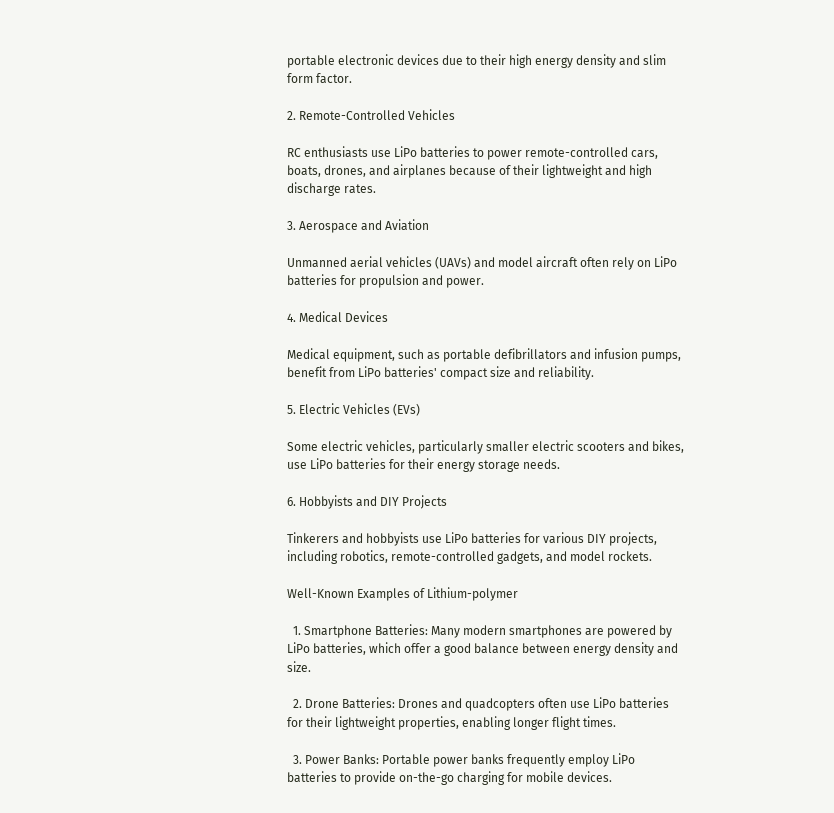portable electronic devices due to their high energy density and slim form factor.

2. Remote-Controlled Vehicles

RC enthusiasts use LiPo batteries to power remote-controlled cars, boats, drones, and airplanes because of their lightweight and high discharge rates.

3. Aerospace and Aviation

Unmanned aerial vehicles (UAVs) and model aircraft often rely on LiPo batteries for propulsion and power.

4. Medical Devices

Medical equipment, such as portable defibrillators and infusion pumps, benefit from LiPo batteries' compact size and reliability.

5. Electric Vehicles (EVs)

Some electric vehicles, particularly smaller electric scooters and bikes, use LiPo batteries for their energy storage needs.

6. Hobbyists and DIY Projects

Tinkerers and hobbyists use LiPo batteries for various DIY projects, including robotics, remote-controlled gadgets, and model rockets.

Well-Known Examples of Lithium-polymer

  1. Smartphone Batteries: Many modern smartphones are powered by LiPo batteries, which offer a good balance between energy density and size.

  2. Drone Batteries: Drones and quadcopters often use LiPo batteries for their lightweight properties, enabling longer flight times.

  3. Power Banks: Portable power banks frequently employ LiPo batteries to provide on-the-go charging for mobile devices.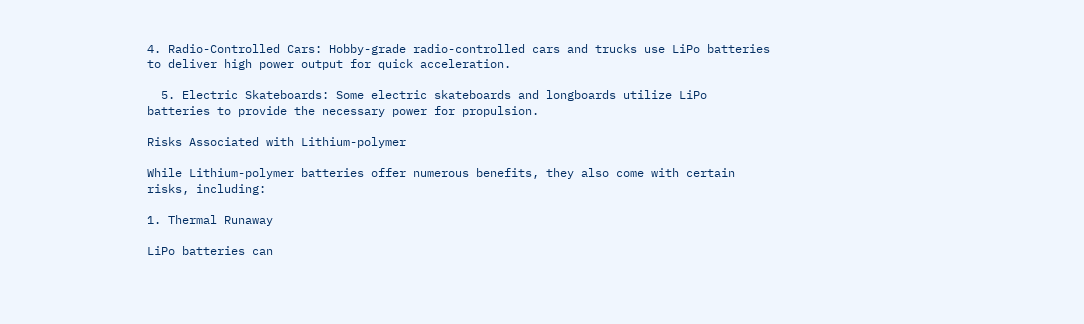4. Radio-Controlled Cars: Hobby-grade radio-controlled cars and trucks use LiPo batteries to deliver high power output for quick acceleration.

  5. Electric Skateboards: Some electric skateboards and longboards utilize LiPo batteries to provide the necessary power for propulsion.

Risks Associated with Lithium-polymer

While Lithium-polymer batteries offer numerous benefits, they also come with certain risks, including:

1. Thermal Runaway

LiPo batteries can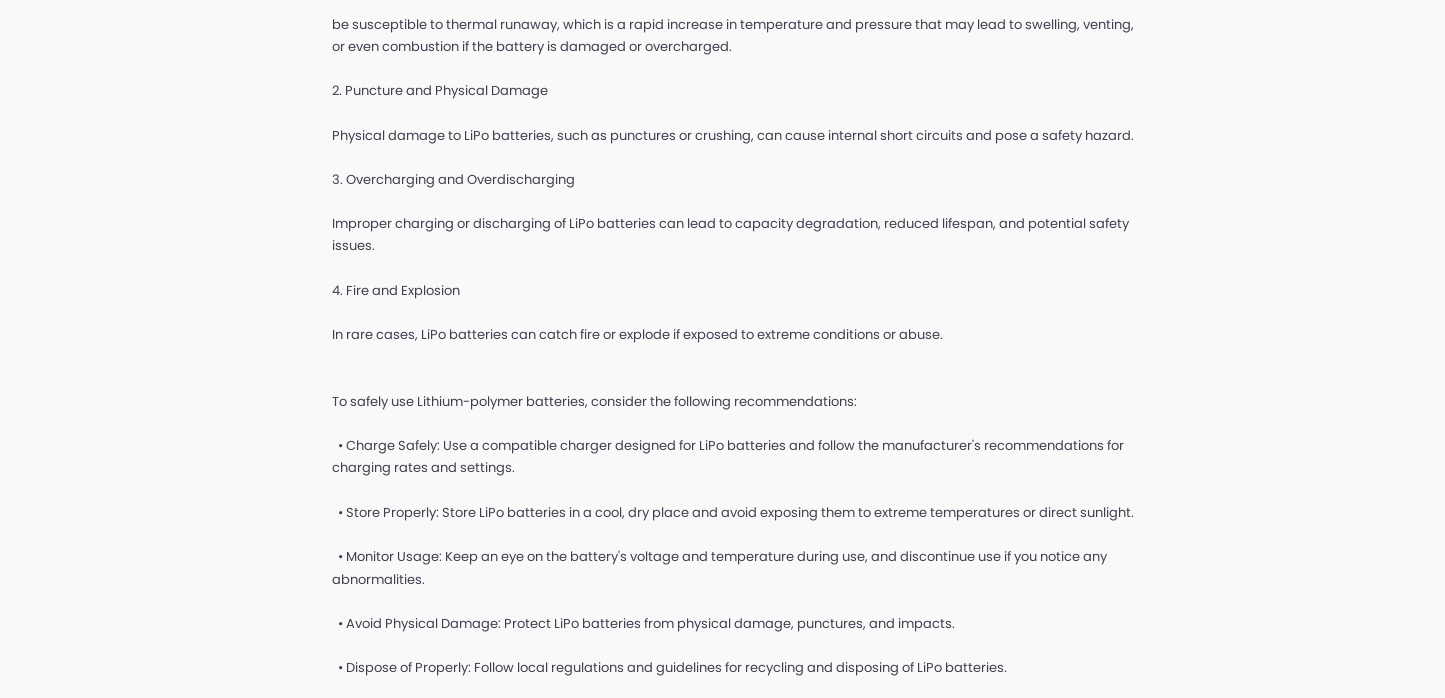be susceptible to thermal runaway, which is a rapid increase in temperature and pressure that may lead to swelling, venting, or even combustion if the battery is damaged or overcharged.

2. Puncture and Physical Damage

Physical damage to LiPo batteries, such as punctures or crushing, can cause internal short circuits and pose a safety hazard.

3. Overcharging and Overdischarging

Improper charging or discharging of LiPo batteries can lead to capacity degradation, reduced lifespan, and potential safety issues.

4. Fire and Explosion

In rare cases, LiPo batteries can catch fire or explode if exposed to extreme conditions or abuse.


To safely use Lithium-polymer batteries, consider the following recommendations:

  • Charge Safely: Use a compatible charger designed for LiPo batteries and follow the manufacturer's recommendations for charging rates and settings.

  • Store Properly: Store LiPo batteries in a cool, dry place and avoid exposing them to extreme temperatures or direct sunlight.

  • Monitor Usage: Keep an eye on the battery's voltage and temperature during use, and discontinue use if you notice any abnormalities.

  • Avoid Physical Damage: Protect LiPo batteries from physical damage, punctures, and impacts.

  • Dispose of Properly: Follow local regulations and guidelines for recycling and disposing of LiPo batteries.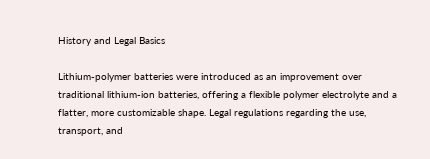History and Legal Basics

Lithium-polymer batteries were introduced as an improvement over traditional lithium-ion batteries, offering a flexible polymer electrolyte and a flatter, more customizable shape. Legal regulations regarding the use, transport, and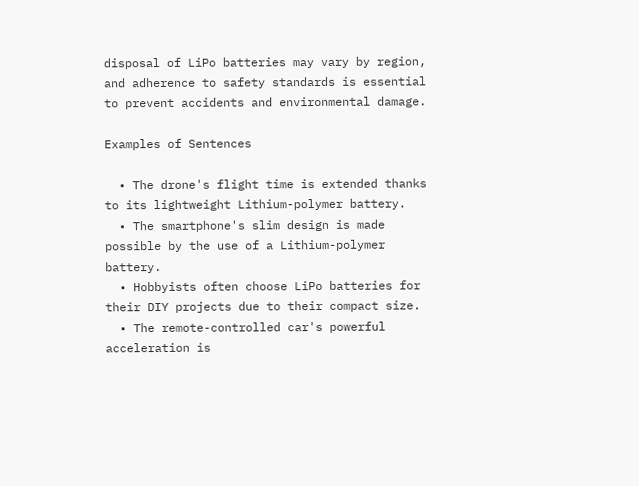disposal of LiPo batteries may vary by region, and adherence to safety standards is essential to prevent accidents and environmental damage.

Examples of Sentences

  • The drone's flight time is extended thanks to its lightweight Lithium-polymer battery.
  • The smartphone's slim design is made possible by the use of a Lithium-polymer battery.
  • Hobbyists often choose LiPo batteries for their DIY projects due to their compact size.
  • The remote-controlled car's powerful acceleration is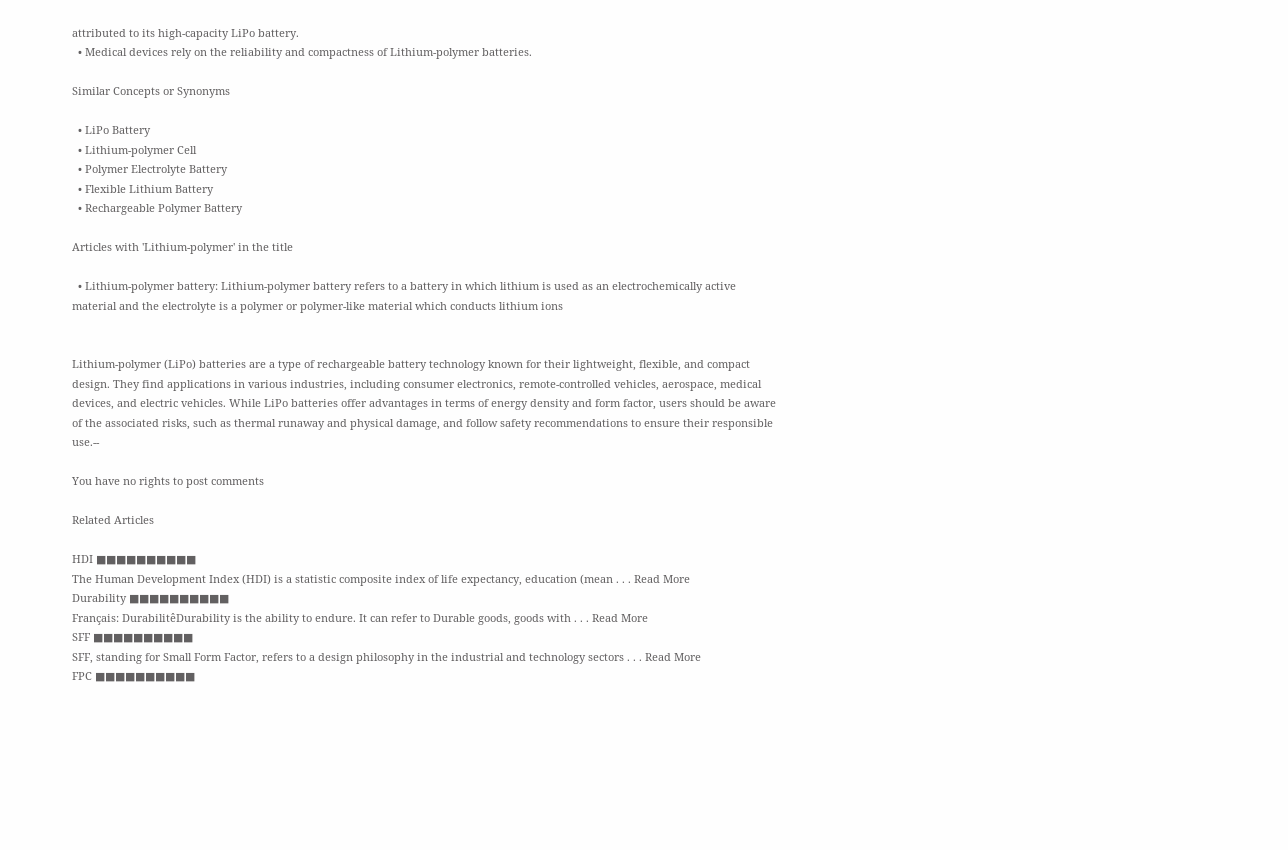attributed to its high-capacity LiPo battery.
  • Medical devices rely on the reliability and compactness of Lithium-polymer batteries.

Similar Concepts or Synonyms

  • LiPo Battery
  • Lithium-polymer Cell
  • Polymer Electrolyte Battery
  • Flexible Lithium Battery
  • Rechargeable Polymer Battery

Articles with 'Lithium-polymer' in the title

  • Lithium-polymer battery: Lithium-polymer battery refers to a battery in which lithium is used as an electrochemically active material and the electrolyte is a polymer or polymer-like material which conducts lithium ions


Lithium-polymer (LiPo) batteries are a type of rechargeable battery technology known for their lightweight, flexible, and compact design. They find applications in various industries, including consumer electronics, remote-controlled vehicles, aerospace, medical devices, and electric vehicles. While LiPo batteries offer advantages in terms of energy density and form factor, users should be aware of the associated risks, such as thermal runaway and physical damage, and follow safety recommendations to ensure their responsible use.--

You have no rights to post comments

Related Articles

HDI ■■■■■■■■■■
The Human Development Index (HDI) is a statistic composite index of life expectancy, education (mean . . . Read More
Durability ■■■■■■■■■■
Français: DurabilitêDurability is the ability to endure. It can refer to Durable goods, goods with . . . Read More
SFF ■■■■■■■■■■
SFF, standing for Small Form Factor, refers to a design philosophy in the industrial and technology sectors . . . Read More
FPC ■■■■■■■■■■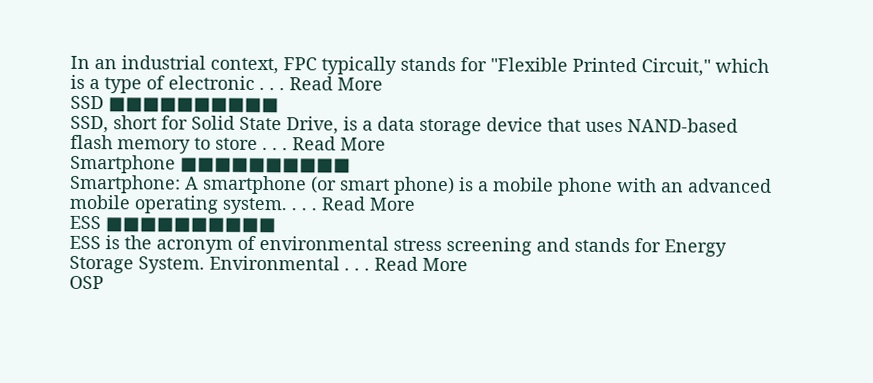In an industrial context, FPC typically stands for "Flexible Printed Circuit," which is a type of electronic . . . Read More
SSD ■■■■■■■■■■
SSD, short for Solid State Drive, is a data storage device that uses NAND-based flash memory to store . . . Read More
Smartphone ■■■■■■■■■■
Smartphone: A smartphone (or smart phone) is a mobile phone with an advanced mobile operating system. . . . Read More
ESS ■■■■■■■■■■
ESS is the acronym of environmental stress screening and stands for Energy Storage System. Environmental . . . Read More
OSP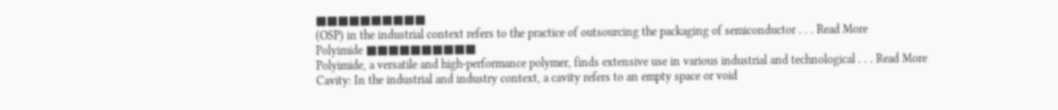■■■■■■■■■■
(OSP) in the industrial context refers to the practice of outsourcing the packaging of semiconductor . . . Read More
Polyimide ■■■■■■■■■■
Polyimide, a versatile and high-performance polymer, finds extensive use in various industrial and technological . . . Read More
Cavity: In the industrial and industry context, a cavity refers to an empty space or void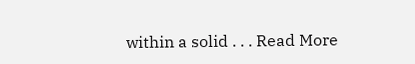within a solid . . . Read More